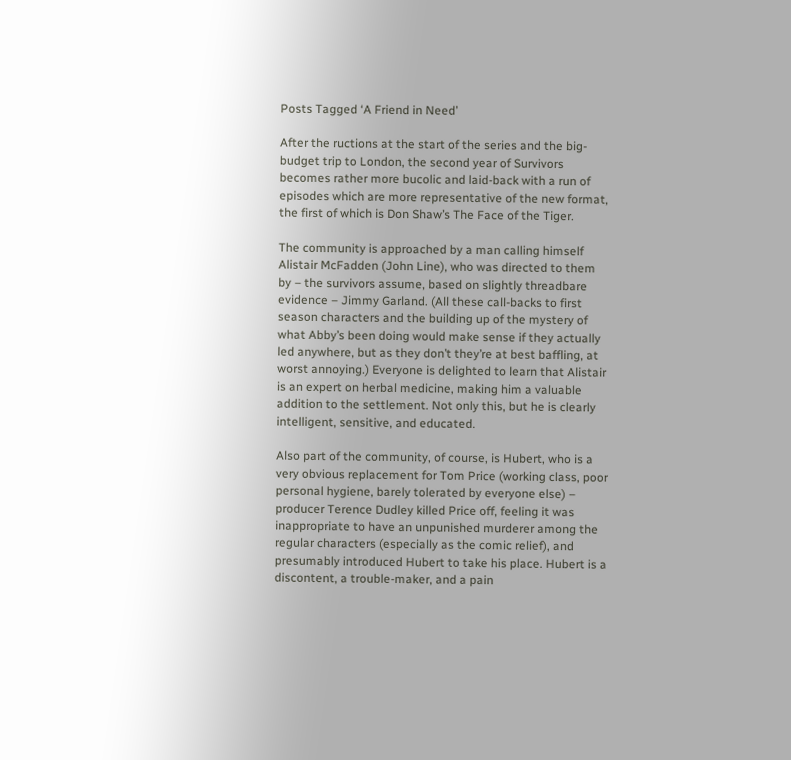Posts Tagged ‘A Friend in Need’

After the ructions at the start of the series and the big-budget trip to London, the second year of Survivors becomes rather more bucolic and laid-back with a run of episodes which are more representative of the new format, the first of which is Don Shaw’s The Face of the Tiger.

The community is approached by a man calling himself Alistair McFadden (John Line), who was directed to them by – the survivors assume, based on slightly threadbare evidence – Jimmy Garland. (All these call-backs to first season characters and the building up of the mystery of what Abby’s been doing would make sense if they actually led anywhere, but as they don’t they’re at best baffling, at worst annoying.) Everyone is delighted to learn that Alistair is an expert on herbal medicine, making him a valuable addition to the settlement. Not only this, but he is clearly intelligent, sensitive, and educated.

Also part of the community, of course, is Hubert, who is a very obvious replacement for Tom Price (working class, poor personal hygiene, barely tolerated by everyone else) – producer Terence Dudley killed Price off, feeling it was inappropriate to have an unpunished murderer among the regular characters (especially as the comic relief), and presumably introduced Hubert to take his place. Hubert is a discontent, a trouble-maker, and a pain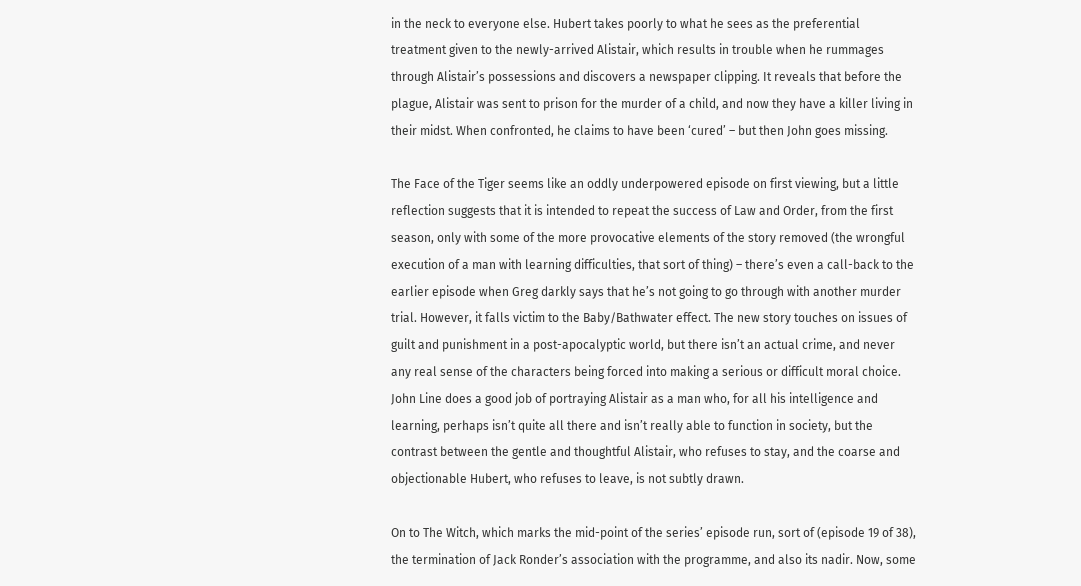in the neck to everyone else. Hubert takes poorly to what he sees as the preferential treatment given to the newly-arrived Alistair, which results in trouble when he rummages through Alistair’s possessions and discovers a newspaper clipping. It reveals that before the plague, Alistair was sent to prison for the murder of a child, and now they have a killer living in their midst. When confronted, he claims to have been ‘cured’ – but then John goes missing.

The Face of the Tiger seems like an oddly underpowered episode on first viewing, but a little reflection suggests that it is intended to repeat the success of Law and Order, from the first season, only with some of the more provocative elements of the story removed (the wrongful execution of a man with learning difficulties, that sort of thing) – there’s even a call-back to the earlier episode when Greg darkly says that he’s not going to go through with another murder trial. However, it falls victim to the Baby/Bathwater effect. The new story touches on issues of guilt and punishment in a post-apocalyptic world, but there isn’t an actual crime, and never any real sense of the characters being forced into making a serious or difficult moral choice. John Line does a good job of portraying Alistair as a man who, for all his intelligence and learning, perhaps isn’t quite all there and isn’t really able to function in society, but the contrast between the gentle and thoughtful Alistair, who refuses to stay, and the coarse and objectionable Hubert, who refuses to leave, is not subtly drawn.

On to The Witch, which marks the mid-point of the series’ episode run, sort of (episode 19 of 38), the termination of Jack Ronder’s association with the programme, and also its nadir. Now, some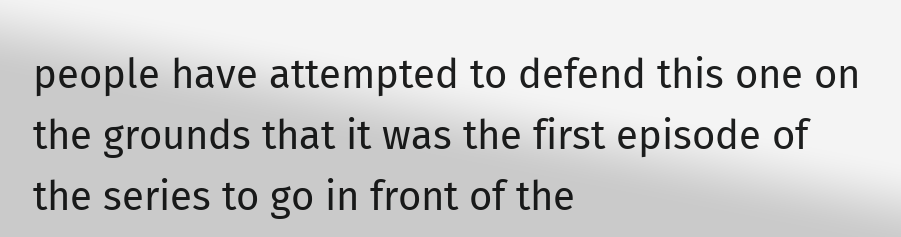people have attempted to defend this one on the grounds that it was the first episode of the series to go in front of the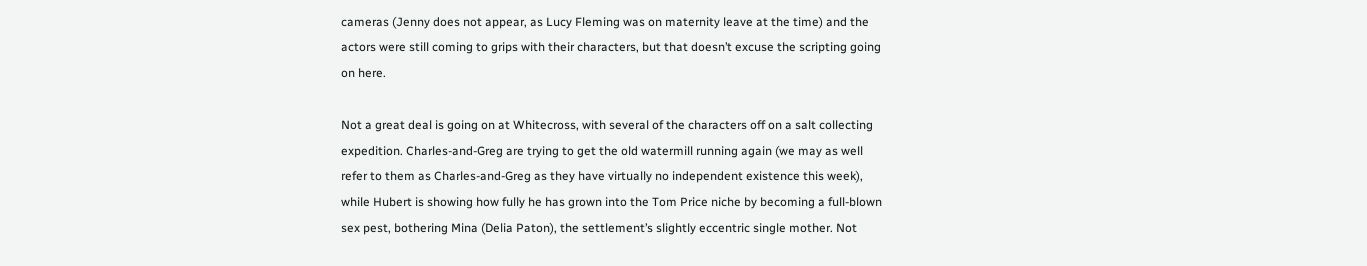cameras (Jenny does not appear, as Lucy Fleming was on maternity leave at the time) and the actors were still coming to grips with their characters, but that doesn’t excuse the scripting going on here.

Not a great deal is going on at Whitecross, with several of the characters off on a salt collecting expedition. Charles-and-Greg are trying to get the old watermill running again (we may as well refer to them as Charles-and-Greg as they have virtually no independent existence this week), while Hubert is showing how fully he has grown into the Tom Price niche by becoming a full-blown sex pest, bothering Mina (Delia Paton), the settlement’s slightly eccentric single mother. Not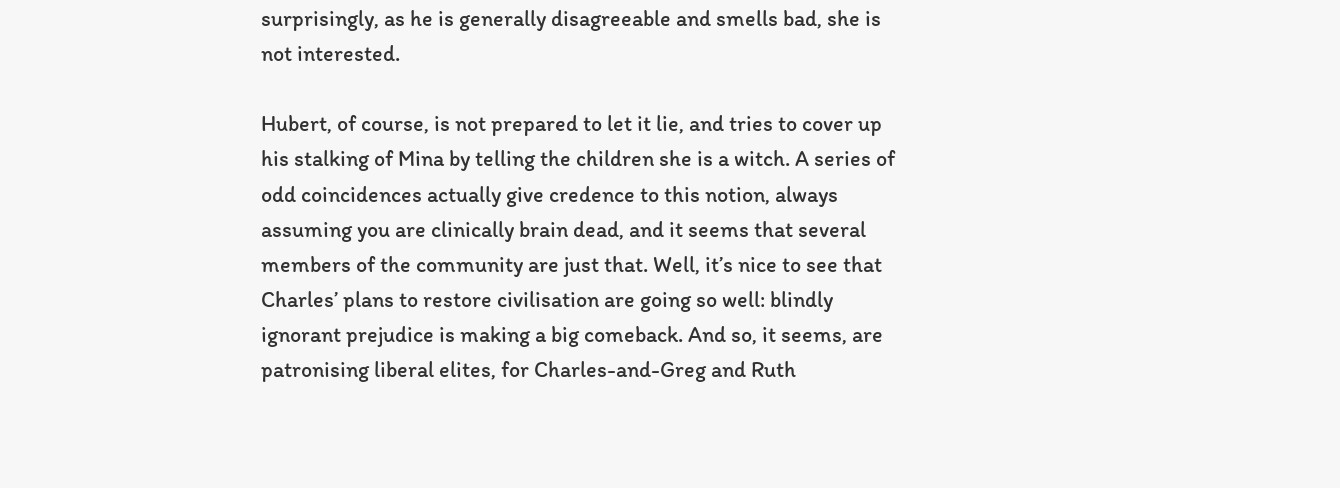surprisingly, as he is generally disagreeable and smells bad, she is not interested.

Hubert, of course, is not prepared to let it lie, and tries to cover up his stalking of Mina by telling the children she is a witch. A series of odd coincidences actually give credence to this notion, always assuming you are clinically brain dead, and it seems that several members of the community are just that. Well, it’s nice to see that Charles’ plans to restore civilisation are going so well: blindly ignorant prejudice is making a big comeback. And so, it seems, are patronising liberal elites, for Charles-and-Greg and Ruth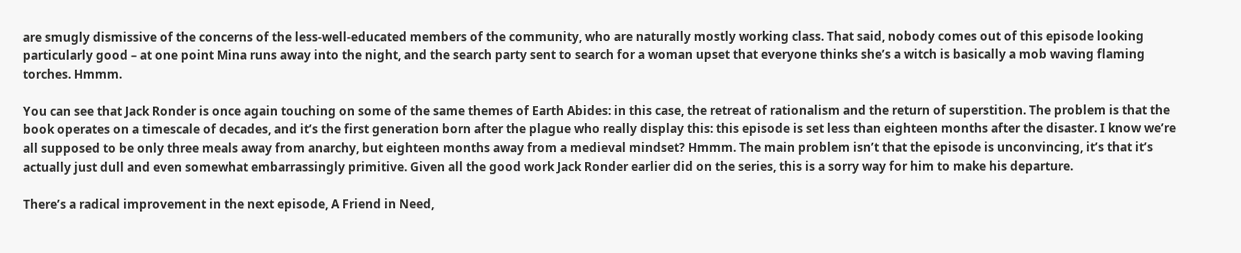are smugly dismissive of the concerns of the less-well-educated members of the community, who are naturally mostly working class. That said, nobody comes out of this episode looking particularly good – at one point Mina runs away into the night, and the search party sent to search for a woman upset that everyone thinks she’s a witch is basically a mob waving flaming torches. Hmmm.

You can see that Jack Ronder is once again touching on some of the same themes of Earth Abides: in this case, the retreat of rationalism and the return of superstition. The problem is that the book operates on a timescale of decades, and it’s the first generation born after the plague who really display this: this episode is set less than eighteen months after the disaster. I know we’re all supposed to be only three meals away from anarchy, but eighteen months away from a medieval mindset? Hmmm. The main problem isn’t that the episode is unconvincing, it’s that it’s actually just dull and even somewhat embarrassingly primitive. Given all the good work Jack Ronder earlier did on the series, this is a sorry way for him to make his departure.

There’s a radical improvement in the next episode, A Friend in Need,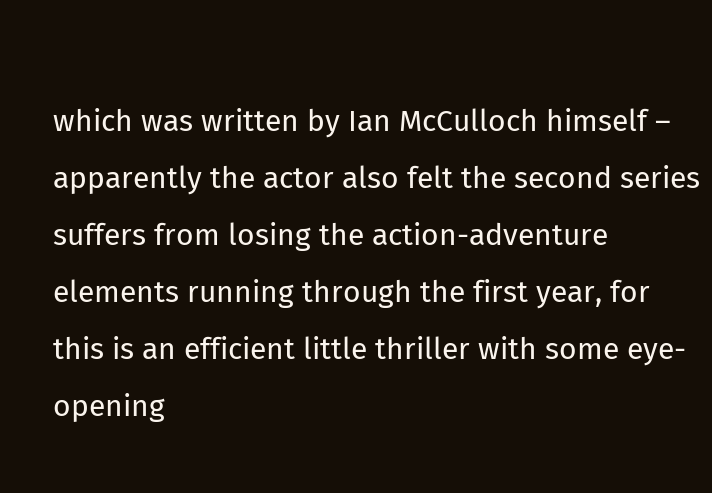which was written by Ian McCulloch himself – apparently the actor also felt the second series suffers from losing the action-adventure elements running through the first year, for this is an efficient little thriller with some eye-opening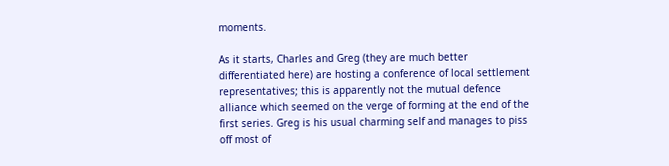moments.

As it starts, Charles and Greg (they are much better differentiated here) are hosting a conference of local settlement representatives; this is apparently not the mutual defence alliance which seemed on the verge of forming at the end of the first series. Greg is his usual charming self and manages to piss off most of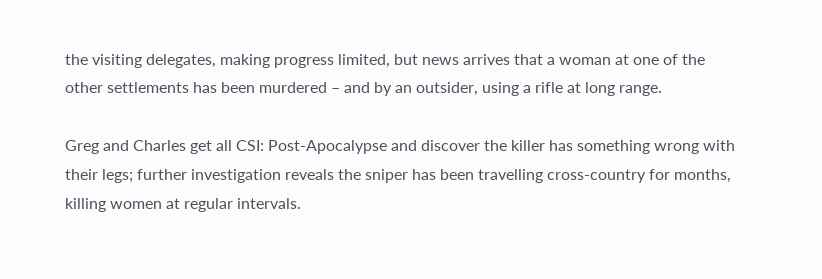the visiting delegates, making progress limited, but news arrives that a woman at one of the other settlements has been murdered – and by an outsider, using a rifle at long range.

Greg and Charles get all CSI: Post-Apocalypse and discover the killer has something wrong with their legs; further investigation reveals the sniper has been travelling cross-country for months, killing women at regular intervals.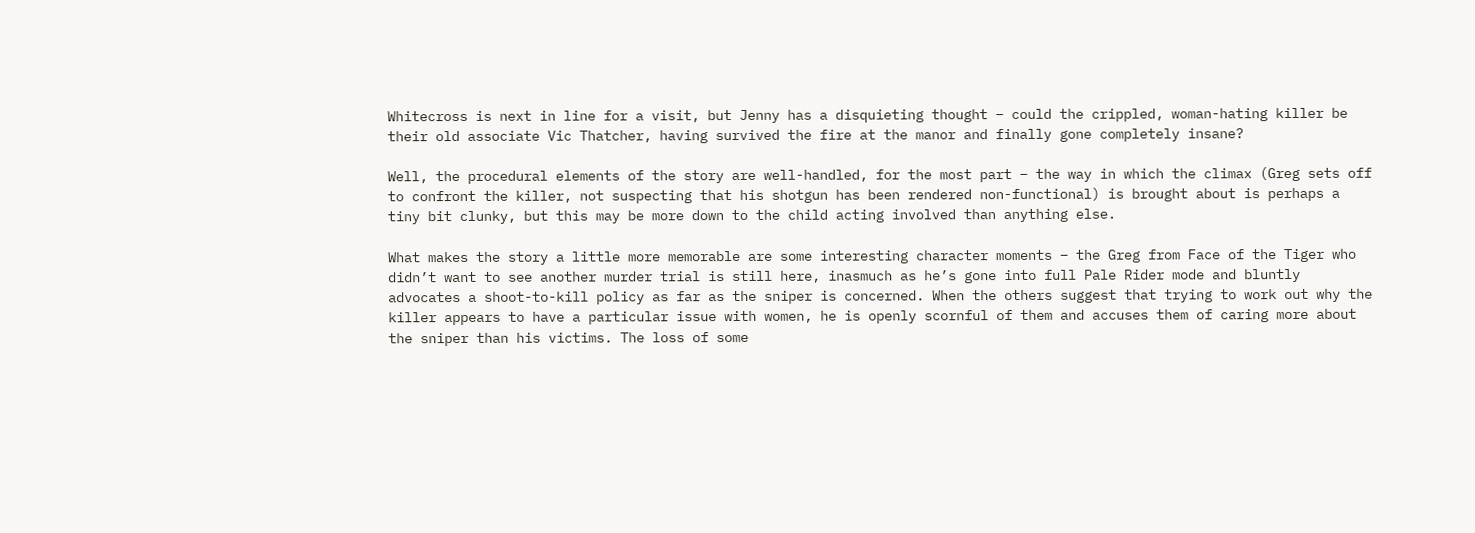Whitecross is next in line for a visit, but Jenny has a disquieting thought – could the crippled, woman-hating killer be their old associate Vic Thatcher, having survived the fire at the manor and finally gone completely insane?

Well, the procedural elements of the story are well-handled, for the most part – the way in which the climax (Greg sets off to confront the killer, not suspecting that his shotgun has been rendered non-functional) is brought about is perhaps a tiny bit clunky, but this may be more down to the child acting involved than anything else.

What makes the story a little more memorable are some interesting character moments – the Greg from Face of the Tiger who didn’t want to see another murder trial is still here, inasmuch as he’s gone into full Pale Rider mode and bluntly advocates a shoot-to-kill policy as far as the sniper is concerned. When the others suggest that trying to work out why the killer appears to have a particular issue with women, he is openly scornful of them and accuses them of caring more about the sniper than his victims. The loss of some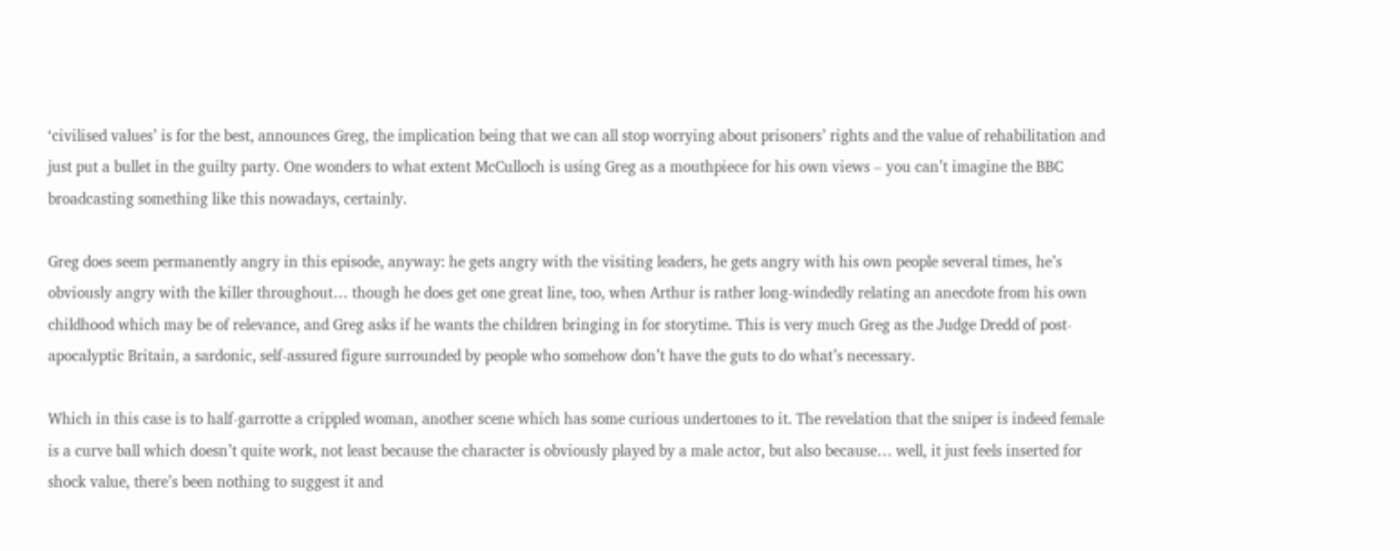‘civilised values’ is for the best, announces Greg, the implication being that we can all stop worrying about prisoners’ rights and the value of rehabilitation and just put a bullet in the guilty party. One wonders to what extent McCulloch is using Greg as a mouthpiece for his own views – you can’t imagine the BBC broadcasting something like this nowadays, certainly.

Greg does seem permanently angry in this episode, anyway: he gets angry with the visiting leaders, he gets angry with his own people several times, he’s obviously angry with the killer throughout… though he does get one great line, too, when Arthur is rather long-windedly relating an anecdote from his own childhood which may be of relevance, and Greg asks if he wants the children bringing in for storytime. This is very much Greg as the Judge Dredd of post-apocalyptic Britain, a sardonic, self-assured figure surrounded by people who somehow don’t have the guts to do what’s necessary.

Which in this case is to half-garrotte a crippled woman, another scene which has some curious undertones to it. The revelation that the sniper is indeed female is a curve ball which doesn’t quite work, not least because the character is obviously played by a male actor, but also because… well, it just feels inserted for shock value, there’s been nothing to suggest it and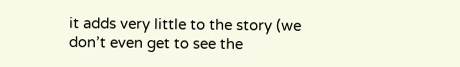it adds very little to the story (we don’t even get to see the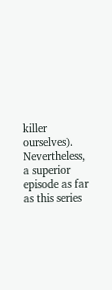killer ourselves). Nevertheless, a superior episode as far as this series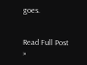goes.


Read Full Post »